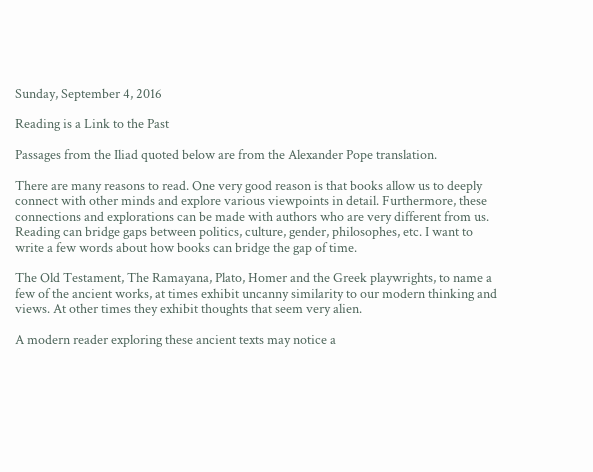Sunday, September 4, 2016

Reading is a Link to the Past

Passages from the Iliad quoted below are from the Alexander Pope translation.

There are many reasons to read. One very good reason is that books allow us to deeply connect with other minds and explore various viewpoints in detail. Furthermore, these connections and explorations can be made with authors who are very different from us. Reading can bridge gaps between politics, culture, gender, philosophes, etc. I want to write a few words about how books can bridge the gap of time.

The Old Testament, The Ramayana, Plato, Homer and the Greek playwrights, to name a few of the ancient works, at times exhibit uncanny similarity to our modern thinking and views. At other times they exhibit thoughts that seem very alien.

A modern reader exploring these ancient texts may notice a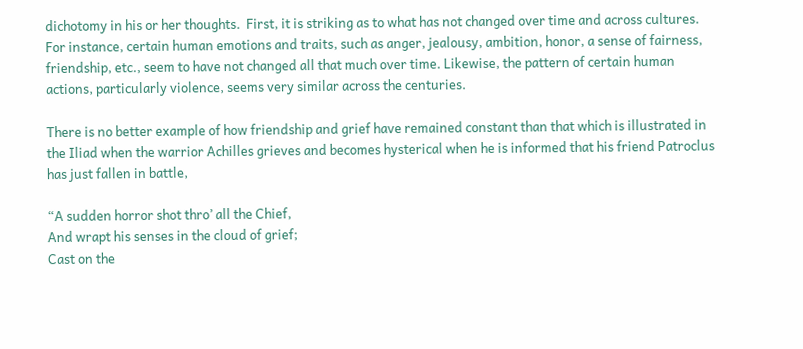dichotomy in his or her thoughts.  First, it is striking as to what has not changed over time and across cultures. For instance, certain human emotions and traits, such as anger, jealousy, ambition, honor, a sense of fairness, friendship, etc., seem to have not changed all that much over time. Likewise, the pattern of certain human actions, particularly violence, seems very similar across the centuries.

There is no better example of how friendship and grief have remained constant than that which is illustrated in the Iliad when the warrior Achilles grieves and becomes hysterical when he is informed that his friend Patroclus has just fallen in battle,

“A sudden horror shot thro’ all the Chief,
And wrapt his senses in the cloud of grief;
Cast on the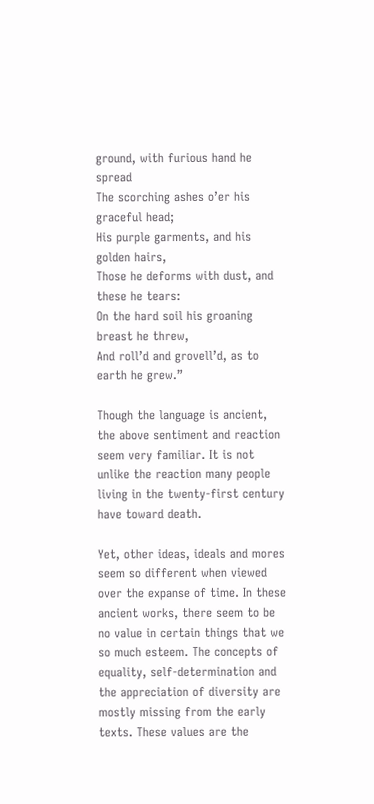ground, with furious hand he spread
The scorching ashes o’er his graceful head;
His purple garments, and his golden hairs,
Those he deforms with dust, and these he tears:
On the hard soil his groaning breast he threw,
And roll’d and grovell’d, as to earth he grew.”

Though the language is ancient, the above sentiment and reaction seem very familiar. It is not unlike the reaction many people living in the twenty-first century have toward death.

Yet, other ideas, ideals and mores seem so different when viewed over the expanse of time. In these ancient works, there seem to be no value in certain things that we so much esteem. The concepts of equality, self-determination and the appreciation of diversity are mostly missing from the early texts. These values are the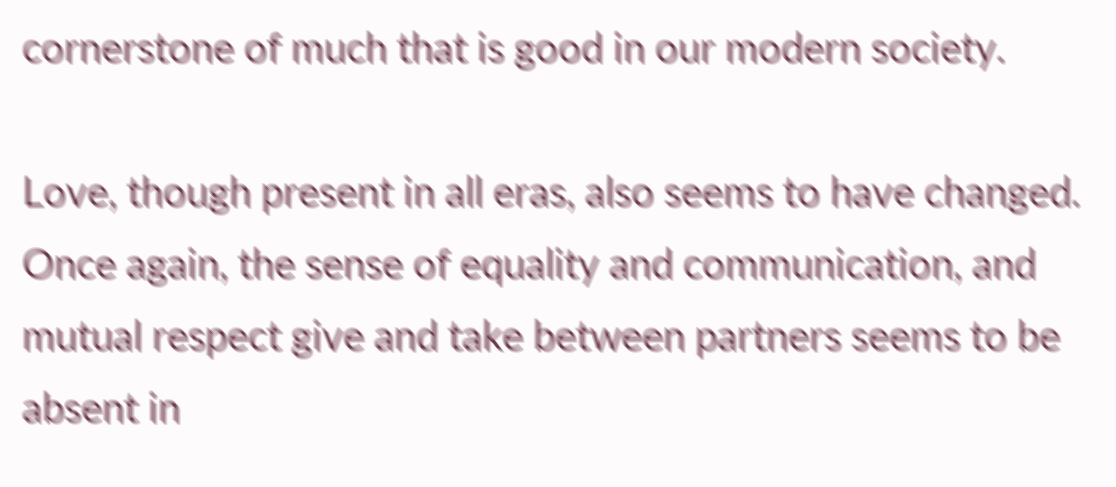cornerstone of much that is good in our modern society.

Love, though present in all eras, also seems to have changed. Once again, the sense of equality and communication, and mutual respect give and take between partners seems to be absent in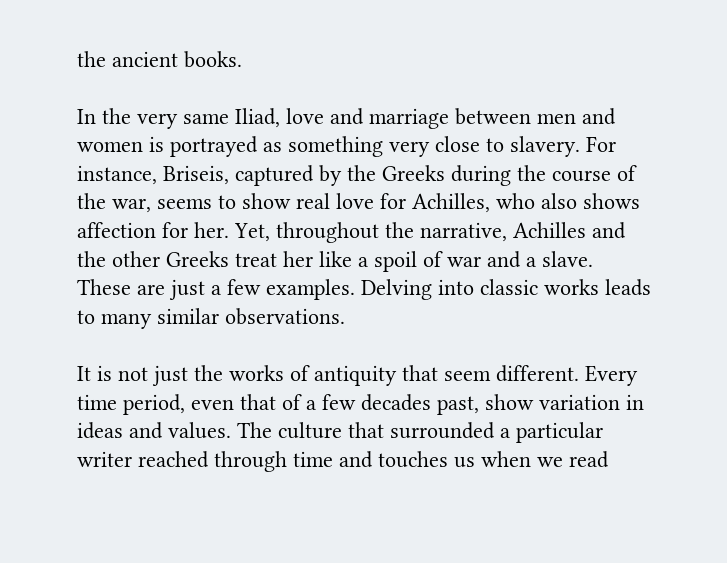the ancient books.

In the very same Iliad, love and marriage between men and women is portrayed as something very close to slavery. For instance, Briseis, captured by the Greeks during the course of the war, seems to show real love for Achilles, who also shows affection for her. Yet, throughout the narrative, Achilles and the other Greeks treat her like a spoil of war and a slave.  These are just a few examples. Delving into classic works leads to many similar observations.

It is not just the works of antiquity that seem different. Every time period, even that of a few decades past, show variation in ideas and values. The culture that surrounded a particular writer reached through time and touches us when we read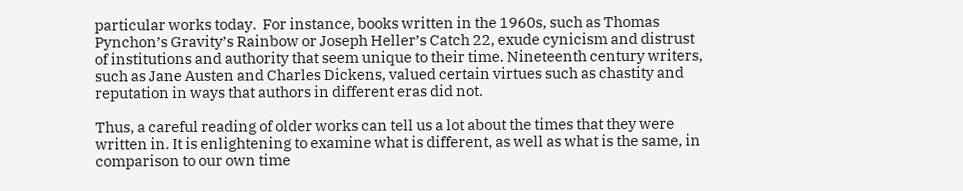particular works today.  For instance, books written in the 1960s, such as Thomas Pynchon’s Gravity’s Rainbow or Joseph Heller’s Catch 22, exude cynicism and distrust of institutions and authority that seem unique to their time. Nineteenth century writers, such as Jane Austen and Charles Dickens, valued certain virtues such as chastity and reputation in ways that authors in different eras did not.

Thus, a careful reading of older works can tell us a lot about the times that they were written in. It is enlightening to examine what is different, as well as what is the same, in comparison to our own time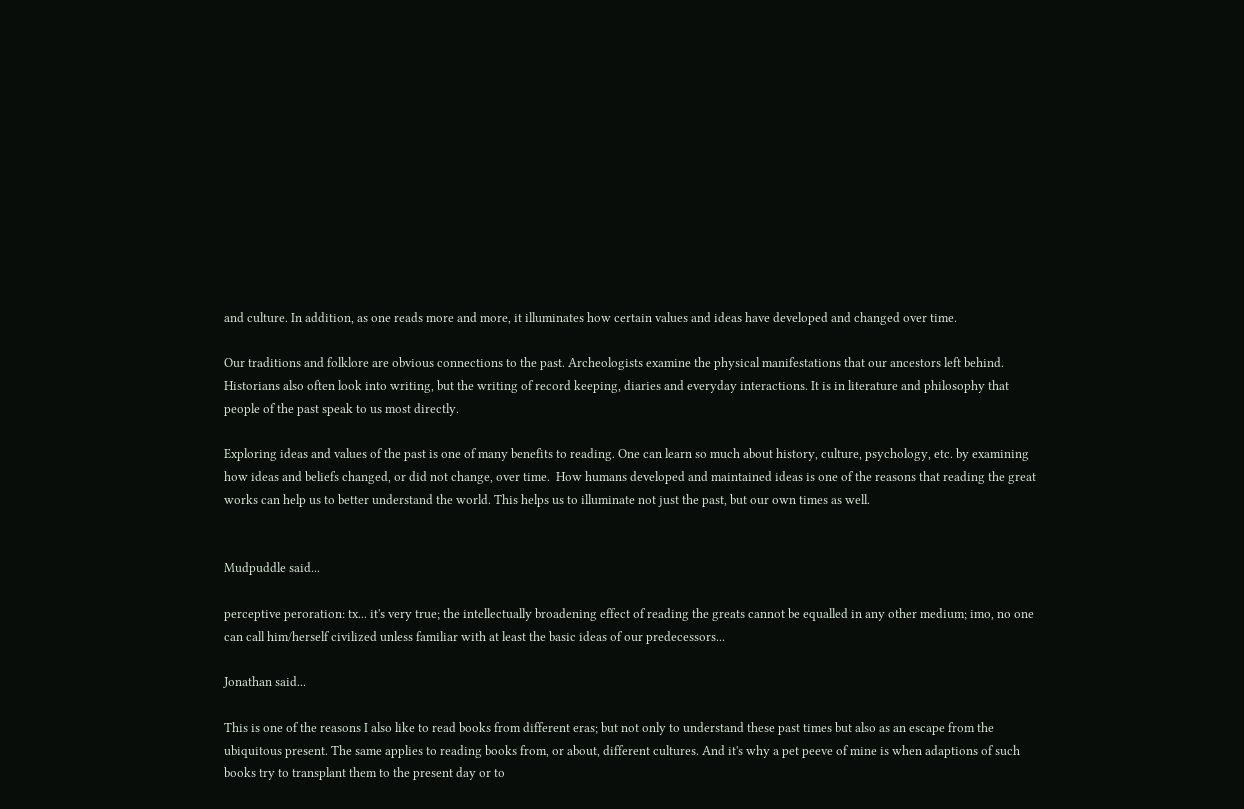and culture. In addition, as one reads more and more, it illuminates how certain values and ideas have developed and changed over time.

Our traditions and folklore are obvious connections to the past. Archeologists examine the physical manifestations that our ancestors left behind. Historians also often look into writing, but the writing of record keeping, diaries and everyday interactions. It is in literature and philosophy that people of the past speak to us most directly.

Exploring ideas and values of the past is one of many benefits to reading. One can learn so much about history, culture, psychology, etc. by examining how ideas and beliefs changed, or did not change, over time.  How humans developed and maintained ideas is one of the reasons that reading the great works can help us to better understand the world. This helps us to illuminate not just the past, but our own times as well.


Mudpuddle said...

perceptive peroration: tx... it's very true; the intellectually broadening effect of reading the greats cannot be equalled in any other medium; imo, no one can call him/herself civilized unless familiar with at least the basic ideas of our predecessors...

Jonathan said...

This is one of the reasons I also like to read books from different eras; but not only to understand these past times but also as an escape from the ubiquitous present. The same applies to reading books from, or about, different cultures. And it's why a pet peeve of mine is when adaptions of such books try to transplant them to the present day or to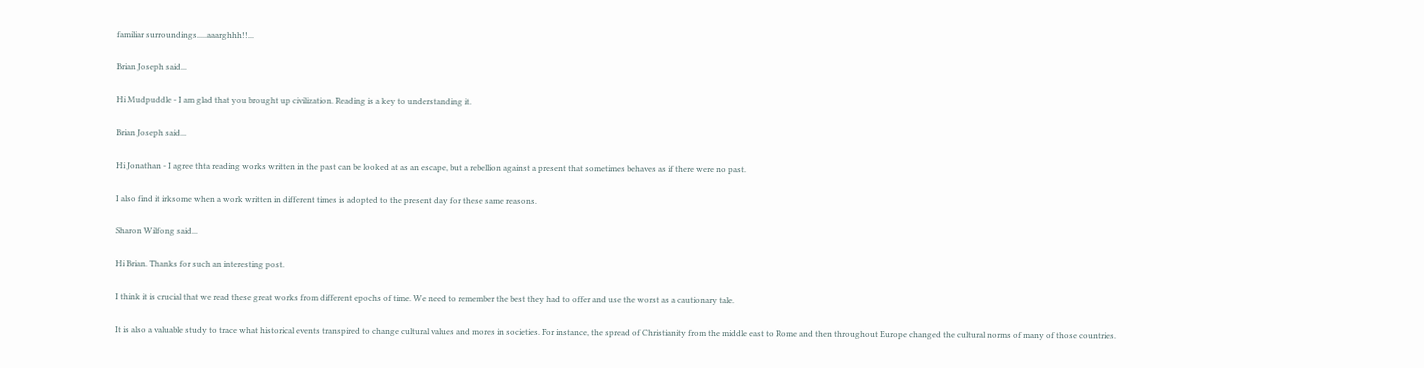familiar surroundings.....aaarghhh!!...

Brian Joseph said...

Hi Mudpuddle - I am glad that you brought up civilization. Reading is a key to understanding it.

Brian Joseph said...

Hi Jonathan - I agree thta reading works written in the past can be looked at as an escape, but a rebellion against a present that sometimes behaves as if there were no past.

I also find it irksome when a work written in different times is adopted to the present day for these same reasons.

Sharon Wilfong said...

Hi Brian. Thanks for such an interesting post.

I think it is crucial that we read these great works from different epochs of time. We need to remember the best they had to offer and use the worst as a cautionary tale.

It is also a valuable study to trace what historical events transpired to change cultural values and mores in societies. For instance, the spread of Christianity from the middle east to Rome and then throughout Europe changed the cultural norms of many of those countries.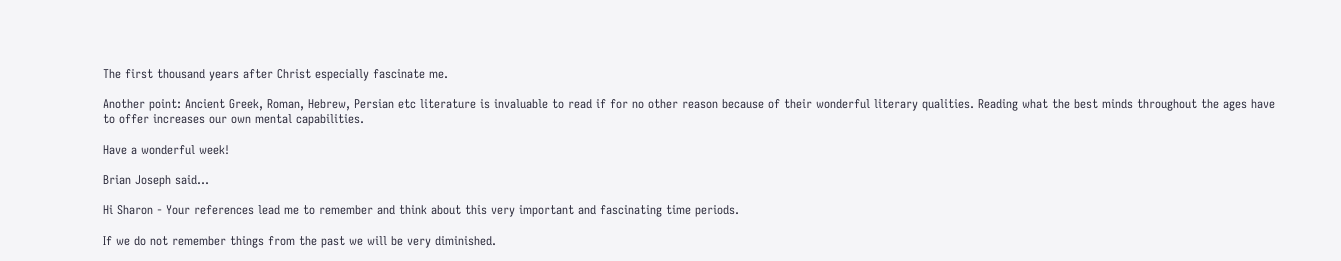The first thousand years after Christ especially fascinate me.

Another point: Ancient Greek, Roman, Hebrew, Persian etc literature is invaluable to read if for no other reason because of their wonderful literary qualities. Reading what the best minds throughout the ages have to offer increases our own mental capabilities.

Have a wonderful week!

Brian Joseph said...

Hi Sharon - Your references lead me to remember and think about this very important and fascinating time periods.

If we do not remember things from the past we will be very diminished.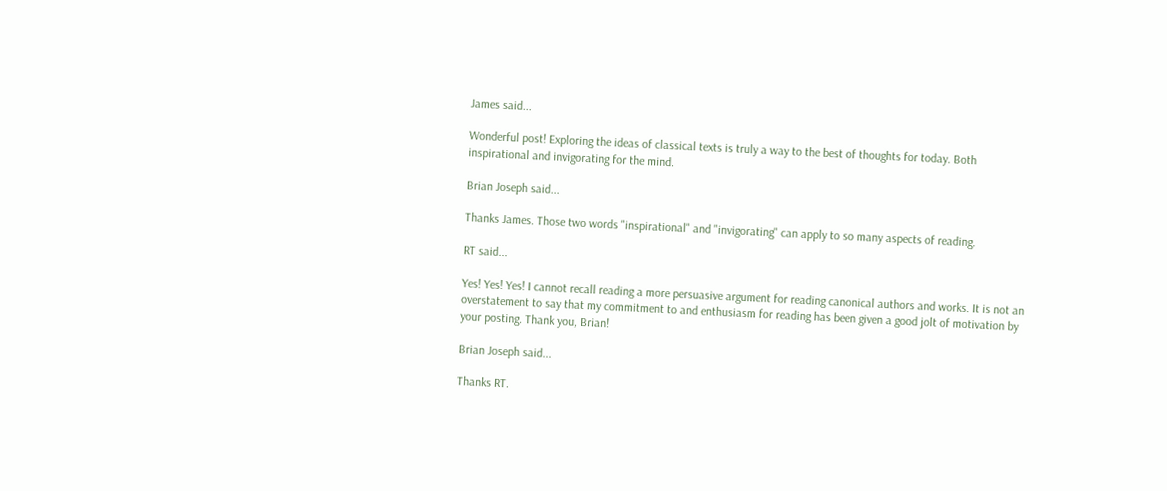James said...

Wonderful post! Exploring the ideas of classical texts is truly a way to the best of thoughts for today. Both inspirational and invigorating for the mind.

Brian Joseph said...

Thanks James. Those two words "inspirational" and "invigorating" can apply to so many aspects of reading.

RT said...

Yes! Yes! Yes! I cannot recall reading a more persuasive argument for reading canonical authors and works. It is not an overstatement to say that my commitment to and enthusiasm for reading has been given a good jolt of motivation by your posting. Thank you, Brian!

Brian Joseph said...

Thanks RT.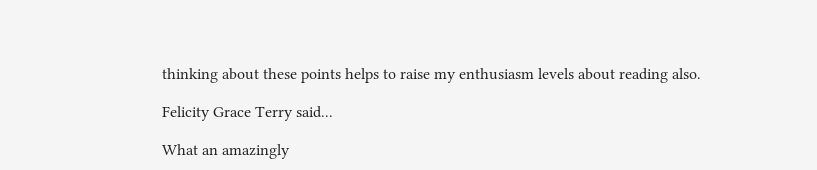thinking about these points helps to raise my enthusiasm levels about reading also.

Felicity Grace Terry said...

What an amazingly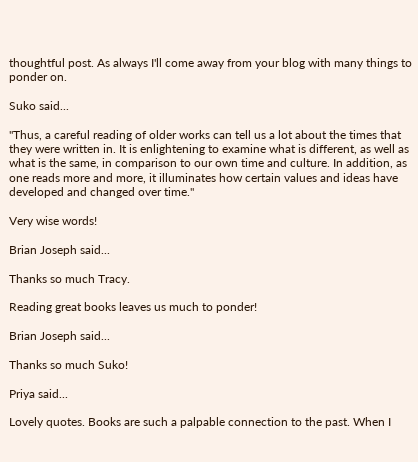thoughtful post. As always I'll come away from your blog with many things to ponder on.

Suko said...

"Thus, a careful reading of older works can tell us a lot about the times that they were written in. It is enlightening to examine what is different, as well as what is the same, in comparison to our own time and culture. In addition, as one reads more and more, it illuminates how certain values and ideas have developed and changed over time."

Very wise words!

Brian Joseph said...

Thanks so much Tracy.

Reading great books leaves us much to ponder!

Brian Joseph said...

Thanks so much Suko!

Priya said...

Lovely quotes. Books are such a palpable connection to the past. When I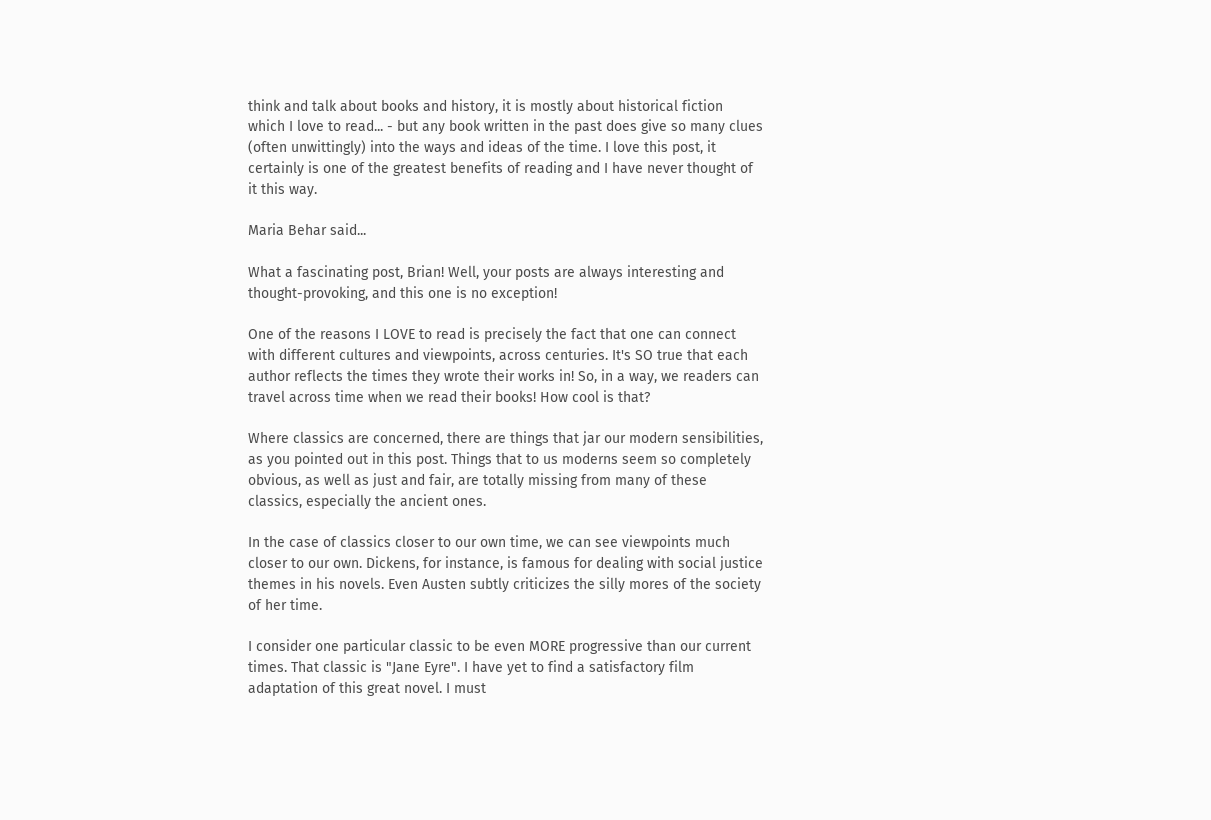think and talk about books and history, it is mostly about historical fiction which I love to read... - but any book written in the past does give so many clues (often unwittingly) into the ways and ideas of the time. I love this post, it certainly is one of the greatest benefits of reading and I have never thought of it this way.

Maria Behar said...

What a fascinating post, Brian! Well, your posts are always interesting and thought-provoking, and this one is no exception!

One of the reasons I LOVE to read is precisely the fact that one can connect with different cultures and viewpoints, across centuries. It's SO true that each author reflects the times they wrote their works in! So, in a way, we readers can travel across time when we read their books! How cool is that?

Where classics are concerned, there are things that jar our modern sensibilities, as you pointed out in this post. Things that to us moderns seem so completely obvious, as well as just and fair, are totally missing from many of these classics, especially the ancient ones.

In the case of classics closer to our own time, we can see viewpoints much closer to our own. Dickens, for instance, is famous for dealing with social justice themes in his novels. Even Austen subtly criticizes the silly mores of the society of her time.

I consider one particular classic to be even MORE progressive than our current times. That classic is "Jane Eyre". I have yet to find a satisfactory film adaptation of this great novel. I must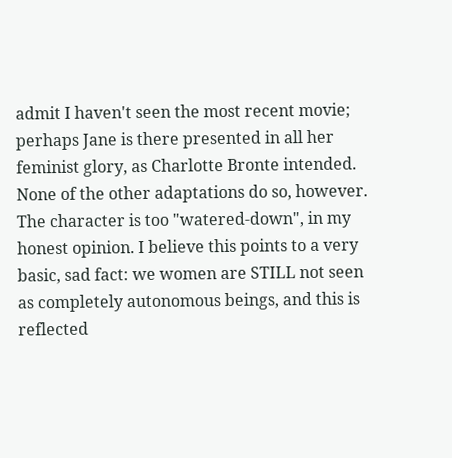admit I haven't seen the most recent movie; perhaps Jane is there presented in all her feminist glory, as Charlotte Bronte intended. None of the other adaptations do so, however. The character is too "watered-down", in my honest opinion. I believe this points to a very basic, sad fact: we women are STILL not seen as completely autonomous beings, and this is reflected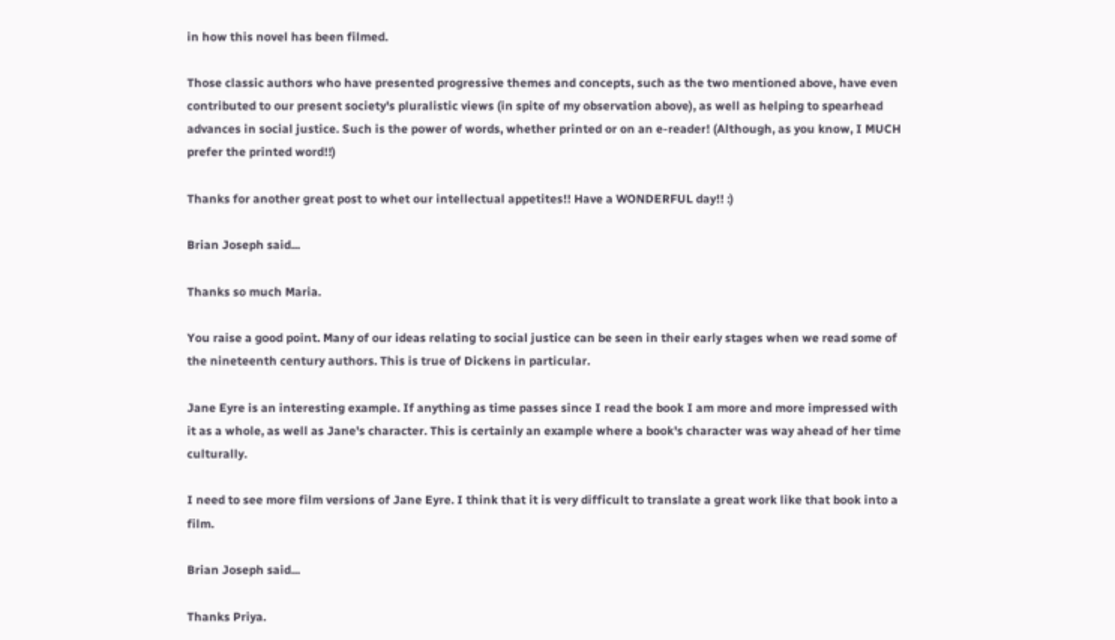in how this novel has been filmed.

Those classic authors who have presented progressive themes and concepts, such as the two mentioned above, have even contributed to our present society's pluralistic views (in spite of my observation above), as well as helping to spearhead advances in social justice. Such is the power of words, whether printed or on an e-reader! (Although, as you know, I MUCH prefer the printed word!!)

Thanks for another great post to whet our intellectual appetites!! Have a WONDERFUL day!! :)

Brian Joseph said...

Thanks so much Maria.

You raise a good point. Many of our ideas relating to social justice can be seen in their early stages when we read some of the nineteenth century authors. This is true of Dickens in particular.

Jane Eyre is an interesting example. If anything as time passes since I read the book I am more and more impressed with it as a whole, as well as Jane's character. This is certainly an example where a book's character was way ahead of her time culturally.

I need to see more film versions of Jane Eyre. I think that it is very difficult to translate a great work like that book into a film.

Brian Joseph said...

Thanks Priya.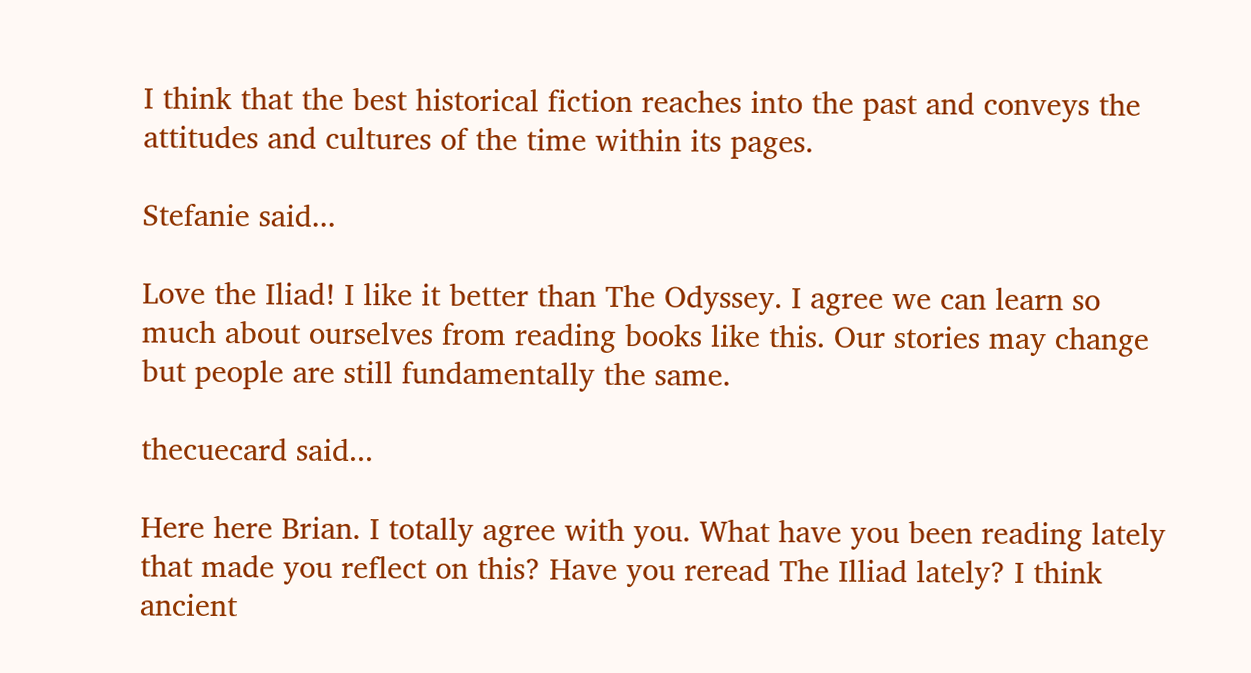I think that the best historical fiction reaches into the past and conveys the attitudes and cultures of the time within its pages.

Stefanie said...

Love the Iliad! I like it better than The Odyssey. I agree we can learn so much about ourselves from reading books like this. Our stories may change but people are still fundamentally the same.

thecuecard said...

Here here Brian. I totally agree with you. What have you been reading lately that made you reflect on this? Have you reread The Illiad lately? I think ancient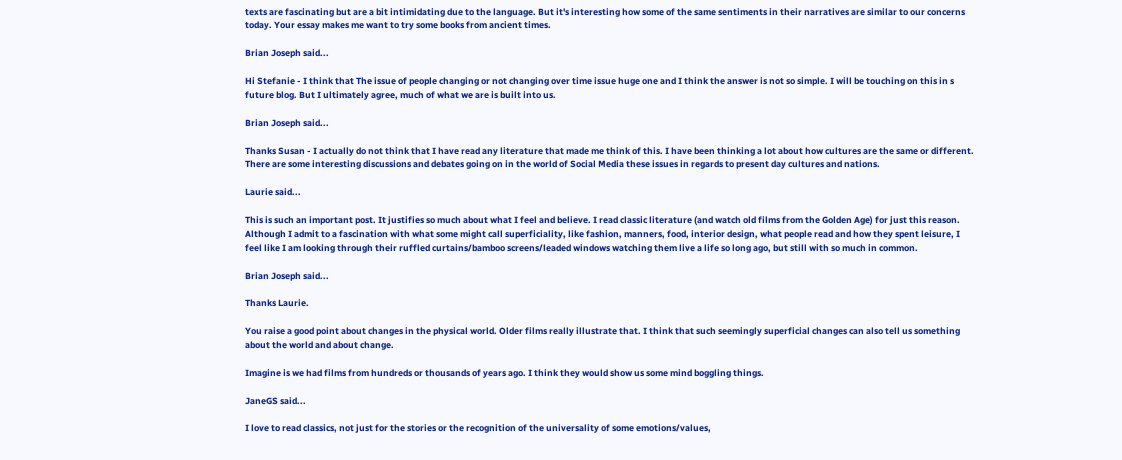texts are fascinating but are a bit intimidating due to the language. But it's interesting how some of the same sentiments in their narratives are similar to our concerns today. Your essay makes me want to try some books from ancient times.

Brian Joseph said...

Hi Stefanie - I think that The issue of people changing or not changing over time issue huge one and I think the answer is not so simple. I will be touching on this in s future blog. But I ultimately agree, much of what we are is built into us.

Brian Joseph said...

Thanks Susan - I actually do not think that I have read any literature that made me think of this. I have been thinking a lot about how cultures are the same or different. There are some interesting discussions and debates going on in the world of Social Media these issues in regards to present day cultures and nations.

Laurie said...

This is such an important post. It justifies so much about what I feel and believe. I read classic literature (and watch old films from the Golden Age) for just this reason. Although I admit to a fascination with what some might call superficiality, like fashion, manners, food, interior design, what people read and how they spent leisure, I feel like I am looking through their ruffled curtains/bamboo screens/leaded windows watching them live a life so long ago, but still with so much in common.

Brian Joseph said...

Thanks Laurie.

You raise a good point about changes in the physical world. Older films really illustrate that. I think that such seemingly superficial changes can also tell us something about the world and about change.

Imagine is we had films from hundreds or thousands of years ago. I think they would show us some mind boggling things.

JaneGS said...

I love to read classics, not just for the stories or the recognition of the universality of some emotions/values,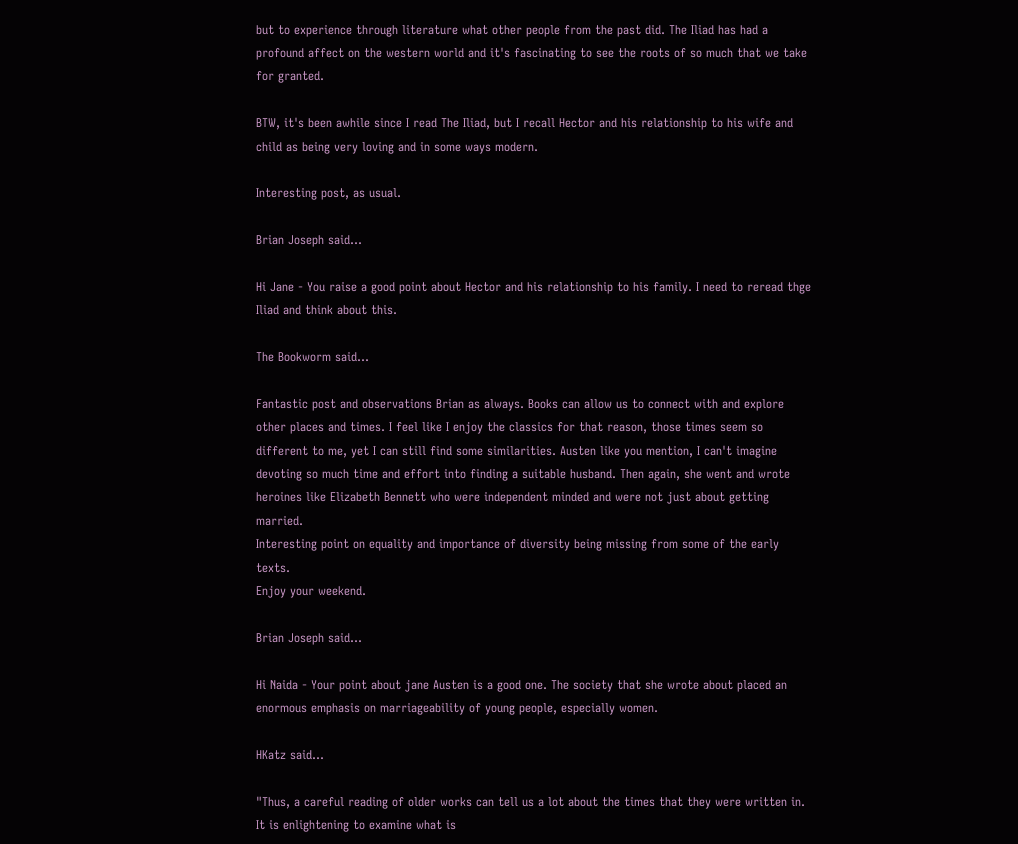but to experience through literature what other people from the past did. The Iliad has had a profound affect on the western world and it's fascinating to see the roots of so much that we take for granted.

BTW, it's been awhile since I read The Iliad, but I recall Hector and his relationship to his wife and child as being very loving and in some ways modern.

Interesting post, as usual.

Brian Joseph said...

Hi Jane - You raise a good point about Hector and his relationship to his family. I need to reread thge Iliad and think about this.

The Bookworm said...

Fantastic post and observations Brian as always. Books can allow us to connect with and explore other places and times. I feel like I enjoy the classics for that reason, those times seem so different to me, yet I can still find some similarities. Austen like you mention, I can't imagine devoting so much time and effort into finding a suitable husband. Then again, she went and wrote heroines like Elizabeth Bennett who were independent minded and were not just about getting married.
Interesting point on equality and importance of diversity being missing from some of the early texts.
Enjoy your weekend.

Brian Joseph said...

Hi Naida - Your point about jane Austen is a good one. The society that she wrote about placed an enormous emphasis on marriageability of young people, especially women.

HKatz said...

"Thus, a careful reading of older works can tell us a lot about the times that they were written in. It is enlightening to examine what is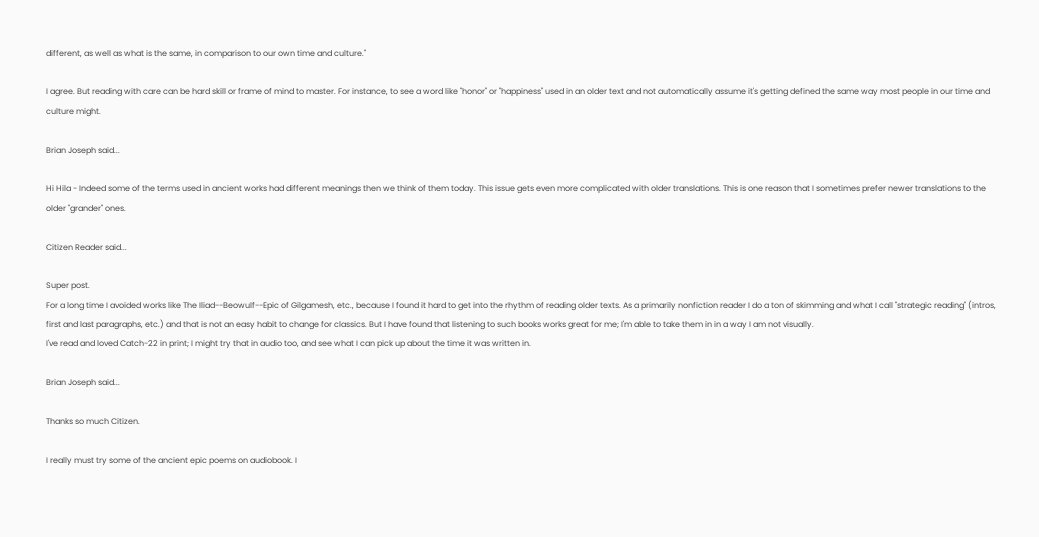different, as well as what is the same, in comparison to our own time and culture."

I agree. But reading with care can be hard skill or frame of mind to master. For instance, to see a word like "honor" or "happiness" used in an older text and not automatically assume it's getting defined the same way most people in our time and culture might.

Brian Joseph said...

Hi Hila - Indeed some of the terms used in ancient works had different meanings then we think of them today. This issue gets even more complicated with older translations. This is one reason that I sometimes prefer newer translations to the older "grander" ones.

Citizen Reader said...

Super post.
For a long time I avoided works like The Iliad--Beowulf--Epic of Gilgamesh, etc., because I found it hard to get into the rhythm of reading older texts. As a primarily nonfiction reader I do a ton of skimming and what I call "strategic reading" (intros, first and last paragraphs, etc.) and that is not an easy habit to change for classics. But I have found that listening to such books works great for me; I'm able to take them in in a way I am not visually.
I've read and loved Catch-22 in print; I might try that in audio too, and see what I can pick up about the time it was written in.

Brian Joseph said...

Thanks so much Citizen.

I really must try some of the ancient epic poems on audiobook. I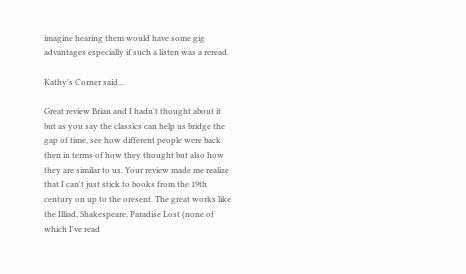imagine hearing them would have some gig advantages especially if such a listen was a reread.

Kathy's Corner said...

Great review Brian and I hadn't thought about it but as you say the classics can help us bridge the gap of time, see how different people were back then in terms of how they thought but also how they are similar to us. Your review made me realize that I can't just stick to books from the 19th century on up to the oresent. The great works like the Illiad, Shakespeare, Paradise Lost (none of which I've read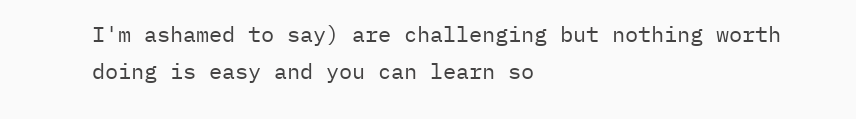I'm ashamed to say) are challenging but nothing worth doing is easy and you can learn so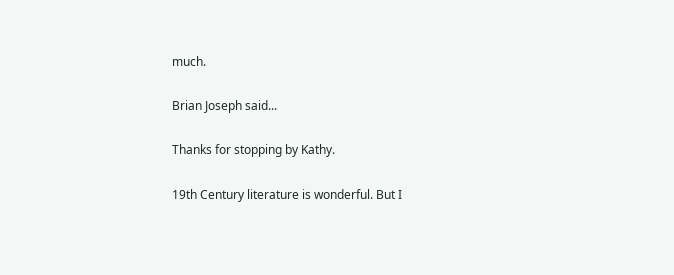much.

Brian Joseph said...

Thanks for stopping by Kathy.

19th Century literature is wonderful. But I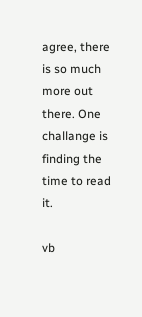agree, there is so much more out there. One challange is finding the time to read it.

vb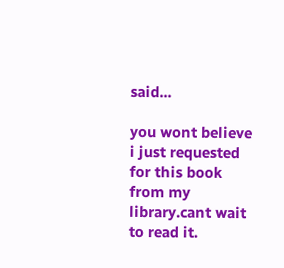said...

you wont believe i just requested for this book from my library.cant wait to read it.